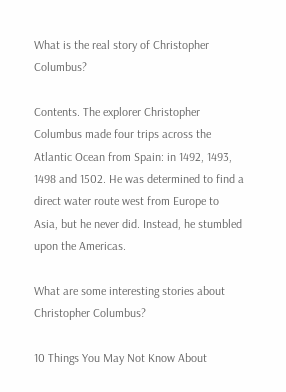What is the real story of Christopher Columbus?

Contents. The explorer Christopher Columbus made four trips across the Atlantic Ocean from Spain: in 1492, 1493, 1498 and 1502. He was determined to find a direct water route west from Europe to Asia, but he never did. Instead, he stumbled upon the Americas.

What are some interesting stories about Christopher Columbus?

10 Things You May Not Know About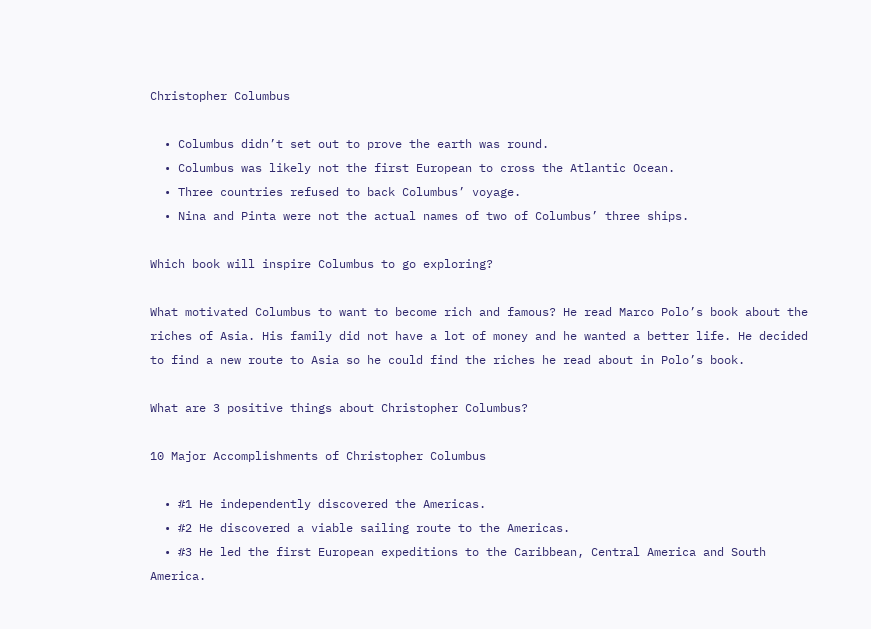Christopher Columbus

  • Columbus didn’t set out to prove the earth was round.
  • Columbus was likely not the first European to cross the Atlantic Ocean.
  • Three countries refused to back Columbus’ voyage.
  • Nina and Pinta were not the actual names of two of Columbus’ three ships.

Which book will inspire Columbus to go exploring?

What motivated Columbus to want to become rich and famous? He read Marco Polo’s book about the riches of Asia. His family did not have a lot of money and he wanted a better life. He decided to find a new route to Asia so he could find the riches he read about in Polo’s book.

What are 3 positive things about Christopher Columbus?

10 Major Accomplishments of Christopher Columbus

  • #1 He independently discovered the Americas.
  • #2 He discovered a viable sailing route to the Americas.
  • #3 He led the first European expeditions to the Caribbean, Central America and South America.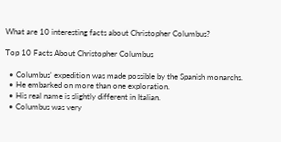What are 10 interesting facts about Christopher Columbus?

Top 10 Facts About Christopher Columbus

  • Columbus’ expedition was made possible by the Spanish monarchs.
  • He embarked on more than one exploration.
  • His real name is slightly different in Italian.
  • Columbus was very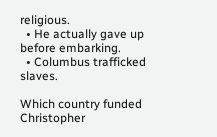religious.
  • He actually gave up before embarking.
  • Columbus trafficked slaves.

Which country funded Christopher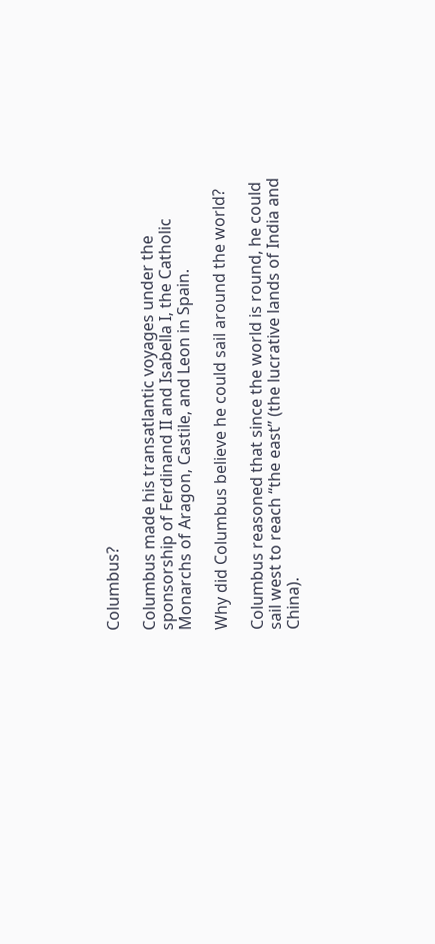Columbus?

Columbus made his transatlantic voyages under the sponsorship of Ferdinand II and Isabella I, the Catholic Monarchs of Aragon, Castile, and Leon in Spain.

Why did Columbus believe he could sail around the world?

Columbus reasoned that since the world is round, he could sail west to reach “the east” (the lucrative lands of India and China).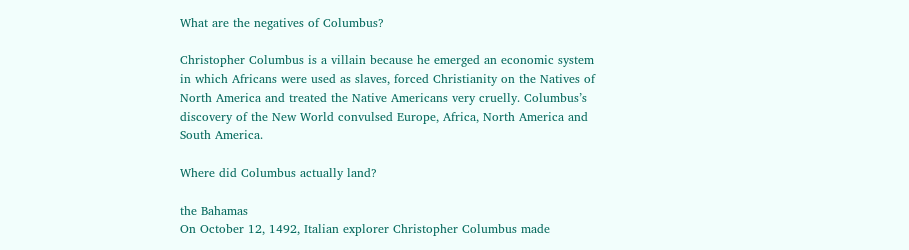What are the negatives of Columbus?

Christopher Columbus is a villain because he emerged an economic system in which Africans were used as slaves, forced Christianity on the Natives of North America and treated the Native Americans very cruelly. Columbus’s discovery of the New World convulsed Europe, Africa, North America and South America.

Where did Columbus actually land?

the Bahamas
On October 12, 1492, Italian explorer Christopher Columbus made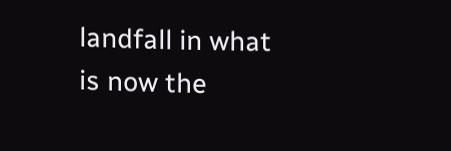landfall in what is now the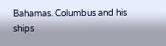Bahamas. Columbus and his ships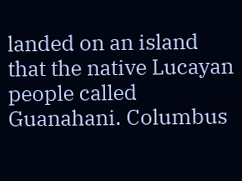landed on an island that the native Lucayan people called Guanahani. Columbus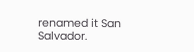renamed it San Salvador.